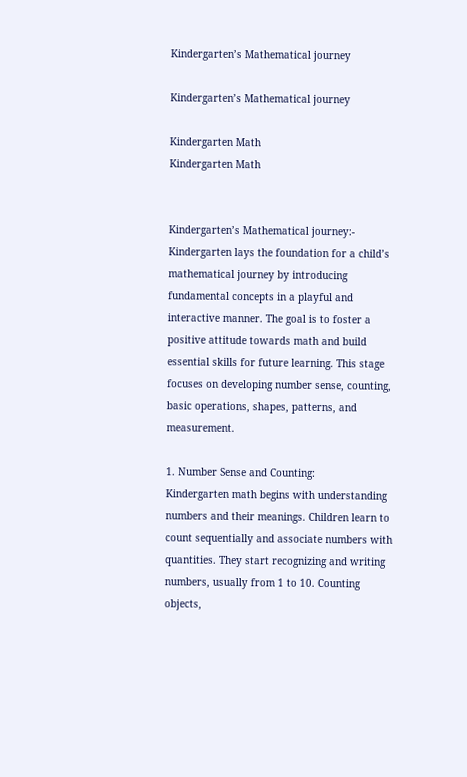Kindergarten’s Mathematical journey

Kindergarten’s Mathematical journey

Kindergarten Math
Kindergarten Math


Kindergarten’s Mathematical journey:- Kindergarten lays the foundation for a child’s mathematical journey by introducing fundamental concepts in a playful and interactive manner. The goal is to foster a positive attitude towards math and build essential skills for future learning. This stage focuses on developing number sense, counting, basic operations, shapes, patterns, and measurement.

1. Number Sense and Counting:
Kindergarten math begins with understanding numbers and their meanings. Children learn to count sequentially and associate numbers with quantities. They start recognizing and writing numbers, usually from 1 to 10. Counting objects,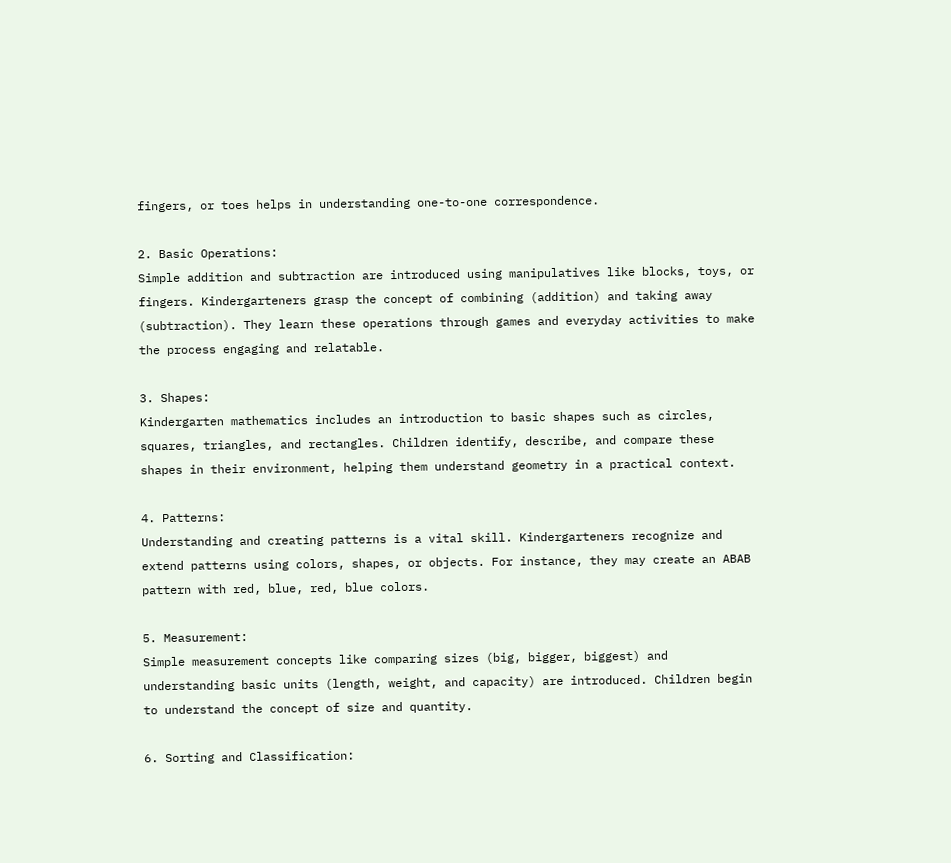fingers, or toes helps in understanding one-to-one correspondence.

2. Basic Operations:
Simple addition and subtraction are introduced using manipulatives like blocks, toys, or fingers. Kindergarteners grasp the concept of combining (addition) and taking away (subtraction). They learn these operations through games and everyday activities to make the process engaging and relatable.

3. Shapes:
Kindergarten mathematics includes an introduction to basic shapes such as circles, squares, triangles, and rectangles. Children identify, describe, and compare these shapes in their environment, helping them understand geometry in a practical context.

4. Patterns:
Understanding and creating patterns is a vital skill. Kindergarteners recognize and extend patterns using colors, shapes, or objects. For instance, they may create an ABAB pattern with red, blue, red, blue colors.

5. Measurement:
Simple measurement concepts like comparing sizes (big, bigger, biggest) and understanding basic units (length, weight, and capacity) are introduced. Children begin to understand the concept of size and quantity.

6. Sorting and Classification: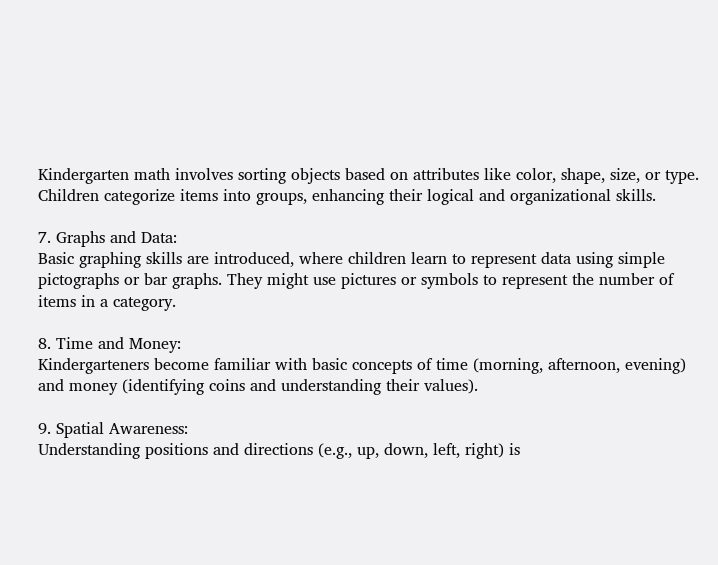Kindergarten math involves sorting objects based on attributes like color, shape, size, or type. Children categorize items into groups, enhancing their logical and organizational skills.

7. Graphs and Data:
Basic graphing skills are introduced, where children learn to represent data using simple pictographs or bar graphs. They might use pictures or symbols to represent the number of items in a category.

8. Time and Money:
Kindergarteners become familiar with basic concepts of time (morning, afternoon, evening) and money (identifying coins and understanding their values).

9. Spatial Awareness:
Understanding positions and directions (e.g., up, down, left, right) is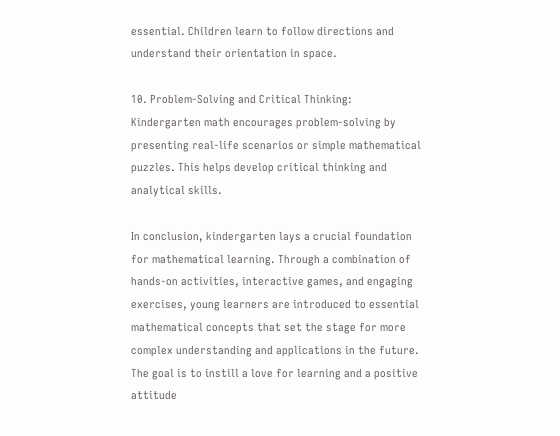essential. Children learn to follow directions and understand their orientation in space.

10. Problem-Solving and Critical Thinking:
Kindergarten math encourages problem-solving by presenting real-life scenarios or simple mathematical puzzles. This helps develop critical thinking and analytical skills.

In conclusion, kindergarten lays a crucial foundation for mathematical learning. Through a combination of hands-on activities, interactive games, and engaging exercises, young learners are introduced to essential mathematical concepts that set the stage for more complex understanding and applications in the future. The goal is to instill a love for learning and a positive attitude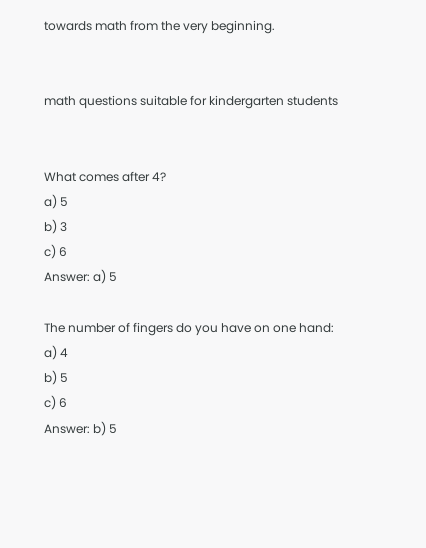towards math from the very beginning.


math questions suitable for kindergarten students


What comes after 4?
a) 5
b) 3
c) 6
Answer: a) 5

The number of fingers do you have on one hand:
a) 4
b) 5
c) 6
Answer: b) 5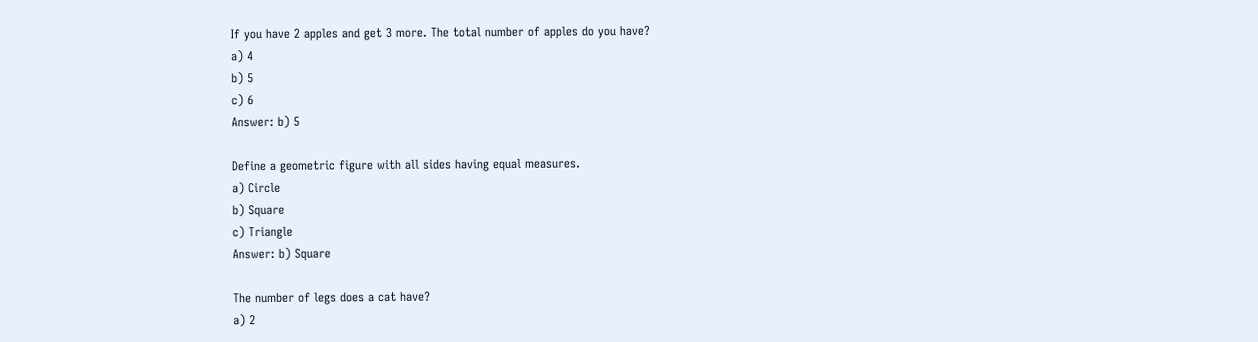If you have 2 apples and get 3 more. The total number of apples do you have?
a) 4
b) 5
c) 6
Answer: b) 5

Define a geometric figure with all sides having equal measures.
a) Circle
b) Square
c) Triangle
Answer: b) Square

The number of legs does a cat have?
a) 2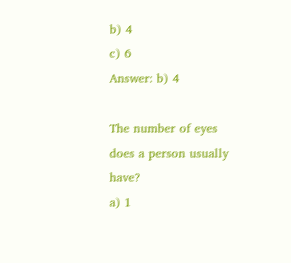b) 4
c) 6
Answer: b) 4

The number of eyes does a person usually have?
a) 1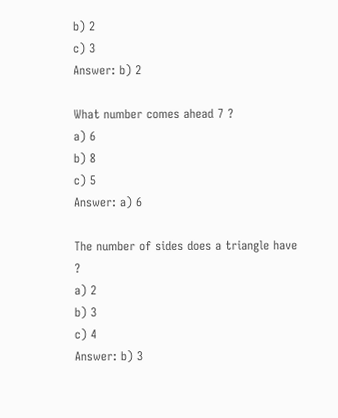b) 2
c) 3
Answer: b) 2

What number comes ahead 7 ?
a) 6
b) 8
c) 5
Answer: a) 6

The number of sides does a triangle have ?
a) 2
b) 3
c) 4
Answer: b) 3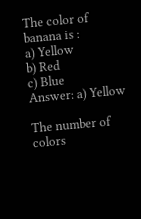The color of banana is :
a) Yellow
b) Red
c) Blue
Answer: a) Yellow

The number of colors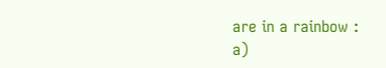are in a rainbow :
a)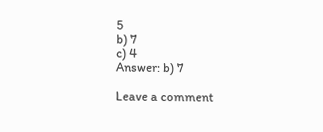5
b) 7
c) 4
Answer: b) 7

Leave a comment